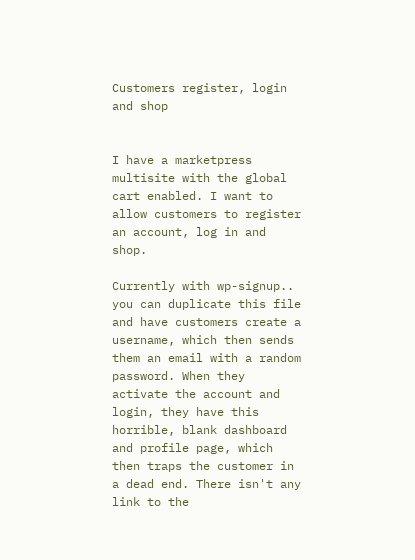Customers register, login and shop


I have a marketpress multisite with the global cart enabled. I want to allow customers to register an account, log in and shop.

Currently with wp-signup.. you can duplicate this file and have customers create a username, which then sends them an email with a random password. When they activate the account and login, they have this horrible, blank dashboard and profile page, which then traps the customer in a dead end. There isn't any link to the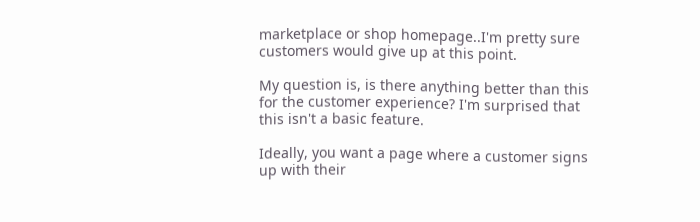marketplace or shop homepage..I'm pretty sure customers would give up at this point.

My question is, is there anything better than this for the customer experience? I'm surprised that this isn't a basic feature.

Ideally, you want a page where a customer signs up with their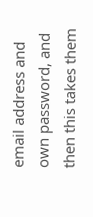email address and own password, and then this takes them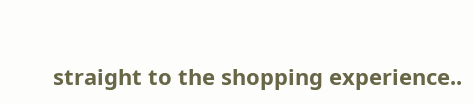straight to the shopping experience..